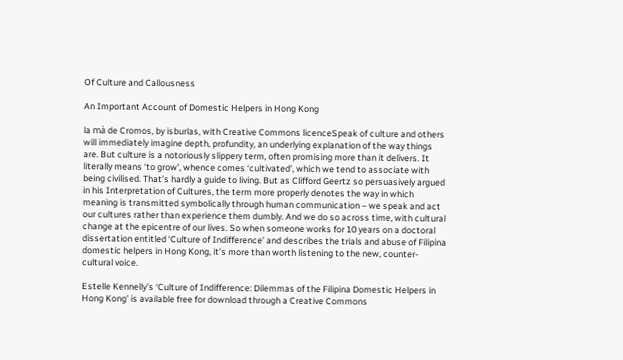Of Culture and Callousness

An Important Account of Domestic Helpers in Hong Kong

la mà de Cromos, by isburlas, with Creative Commons licenceSpeak of culture and others will immediately imagine depth, profundity, an underlying explanation of the way things are. But culture is a notoriously slippery term, often promising more than it delivers. It literally means ‘to grow’, whence comes ‘cultivated’, which we tend to associate with being civilised. That’s hardly a guide to living. But as Clifford Geertz so persuasively argued in his Interpretation of Cultures, the term more properly denotes the way in which meaning is transmitted symbolically through human communication – we speak and act our cultures rather than experience them dumbly. And we do so across time, with cultural change at the epicentre of our lives. So when someone works for 10 years on a doctoral dissertation entitled ‘Culture of Indifference’ and describes the trials and abuse of Filipina domestic helpers in Hong Kong, it’s more than worth listening to the new, counter-cultural voice.

Estelle Kennelly’s ‘Culture of Indifference: Dilemmas of the Filipina Domestic Helpers in Hong Kong’ is available free for download through a Creative Commons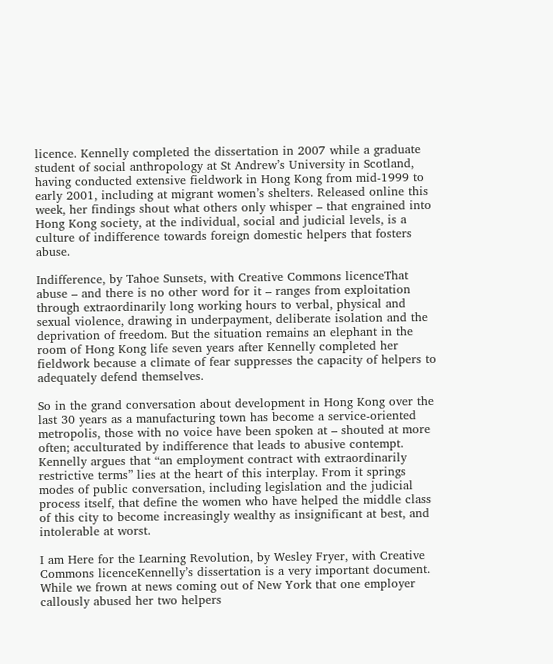licence. Kennelly completed the dissertation in 2007 while a graduate student of social anthropology at St Andrew’s University in Scotland, having conducted extensive fieldwork in Hong Kong from mid-1999 to early 2001, including at migrant women’s shelters. Released online this week, her findings shout what others only whisper – that engrained into Hong Kong society, at the individual, social and judicial levels, is a culture of indifference towards foreign domestic helpers that fosters abuse.

Indifference, by Tahoe Sunsets, with Creative Commons licenceThat abuse – and there is no other word for it – ranges from exploitation through extraordinarily long working hours to verbal, physical and sexual violence, drawing in underpayment, deliberate isolation and the deprivation of freedom. But the situation remains an elephant in the room of Hong Kong life seven years after Kennelly completed her fieldwork because a climate of fear suppresses the capacity of helpers to adequately defend themselves.

So in the grand conversation about development in Hong Kong over the last 30 years as a manufacturing town has become a service-oriented metropolis, those with no voice have been spoken at – shouted at more often; acculturated by indifference that leads to abusive contempt. Kennelly argues that “an employment contract with extraordinarily restrictive terms” lies at the heart of this interplay. From it springs modes of public conversation, including legislation and the judicial process itself, that define the women who have helped the middle class of this city to become increasingly wealthy as insignificant at best, and intolerable at worst.

I am Here for the Learning Revolution, by Wesley Fryer, with Creative Commons licenceKennelly’s dissertation is a very important document. While we frown at news coming out of New York that one employer callously abused her two helpers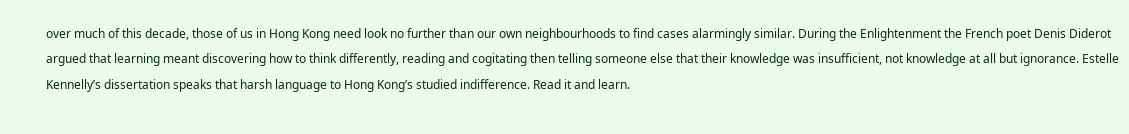over much of this decade, those of us in Hong Kong need look no further than our own neighbourhoods to find cases alarmingly similar. During the Enlightenment the French poet Denis Diderot argued that learning meant discovering how to think differently, reading and cogitating then telling someone else that their knowledge was insufficient, not knowledge at all but ignorance. Estelle Kennelly’s dissertation speaks that harsh language to Hong Kong’s studied indifference. Read it and learn.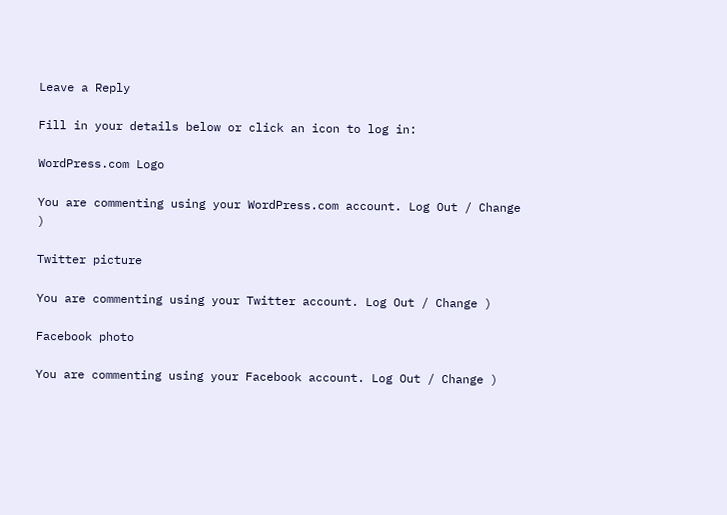Leave a Reply

Fill in your details below or click an icon to log in:

WordPress.com Logo

You are commenting using your WordPress.com account. Log Out / Change )

Twitter picture

You are commenting using your Twitter account. Log Out / Change )

Facebook photo

You are commenting using your Facebook account. Log Out / Change )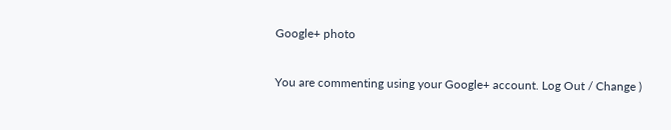Google+ photo

You are commenting using your Google+ account. Log Out / Change )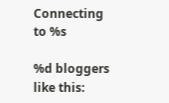Connecting to %s

%d bloggers like this: